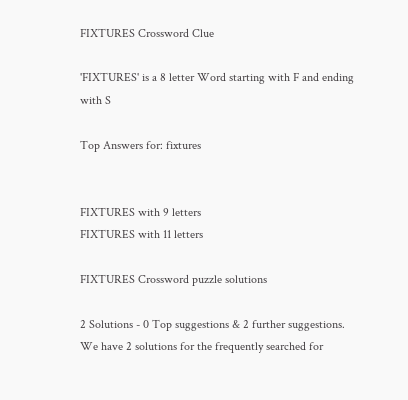FIXTURES Crossword Clue

'FIXTURES' is a 8 letter Word starting with F and ending with S

Top Answers for: fixtures


FIXTURES with 9 letters
FIXTURES with 11 letters

FIXTURES Crossword puzzle solutions

2 Solutions - 0 Top suggestions & 2 further suggestions. We have 2 solutions for the frequently searched for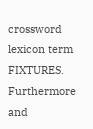crossword lexicon term FIXTURES. Furthermore and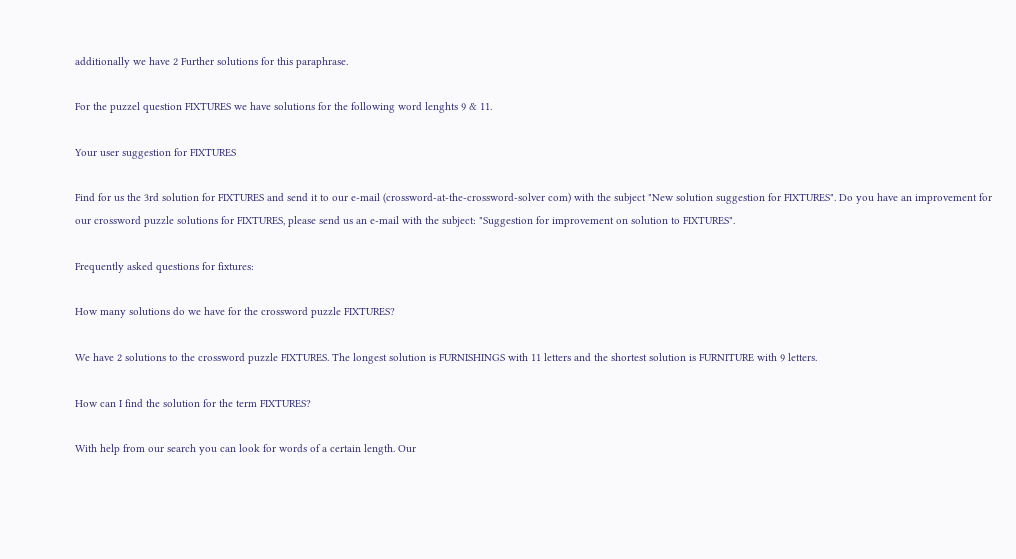additionally we have 2 Further solutions for this paraphrase.

For the puzzel question FIXTURES we have solutions for the following word lenghts 9 & 11.

Your user suggestion for FIXTURES

Find for us the 3rd solution for FIXTURES and send it to our e-mail (crossword-at-the-crossword-solver com) with the subject "New solution suggestion for FIXTURES". Do you have an improvement for our crossword puzzle solutions for FIXTURES, please send us an e-mail with the subject: "Suggestion for improvement on solution to FIXTURES".

Frequently asked questions for fixtures:

How many solutions do we have for the crossword puzzle FIXTURES?

We have 2 solutions to the crossword puzzle FIXTURES. The longest solution is FURNISHINGS with 11 letters and the shortest solution is FURNITURE with 9 letters.

How can I find the solution for the term FIXTURES?

With help from our search you can look for words of a certain length. Our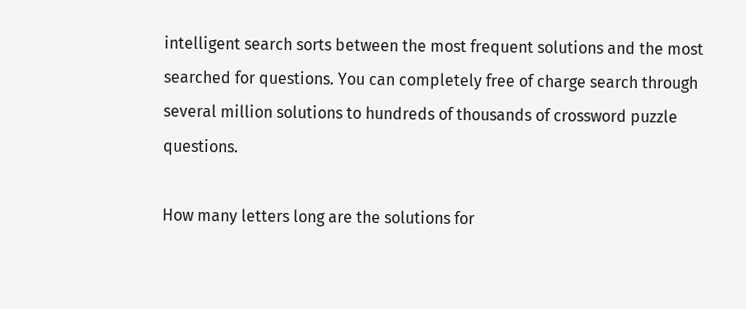intelligent search sorts between the most frequent solutions and the most searched for questions. You can completely free of charge search through several million solutions to hundreds of thousands of crossword puzzle questions.

How many letters long are the solutions for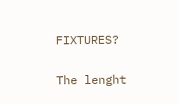FIXTURES?

The lenght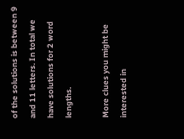of the solutions is between 9 and 11 letters. In total we have solutions for 2 word lengths.

More clues you might be interested in